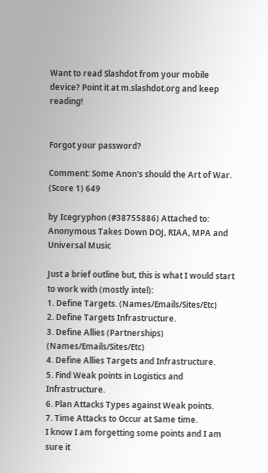Want to read Slashdot from your mobile device? Point it at m.slashdot.org and keep reading!


Forgot your password?

Comment: Some Anon's should the Art of War. (Score 1) 649

by Icegryphon (#38755886) Attached to: Anonymous Takes Down DOJ, RIAA, MPA and Universal Music

Just a brief outline but, this is what I would start to work with (mostly intel):
1. Define Targets. (Names/Emails/Sites/Etc)
2. Define Targets Infrastructure.
3. Define Allies (Partnerships) (Names/Emails/Sites/Etc)
4. Define Allies Targets and Infrastructure.
5. Find Weak points in Logistics and Infrastructure.
6. Plan Attacks Types against Weak points.
7. Time Attacks to Occur at Same time.
I know I am forgetting some points and I am sure it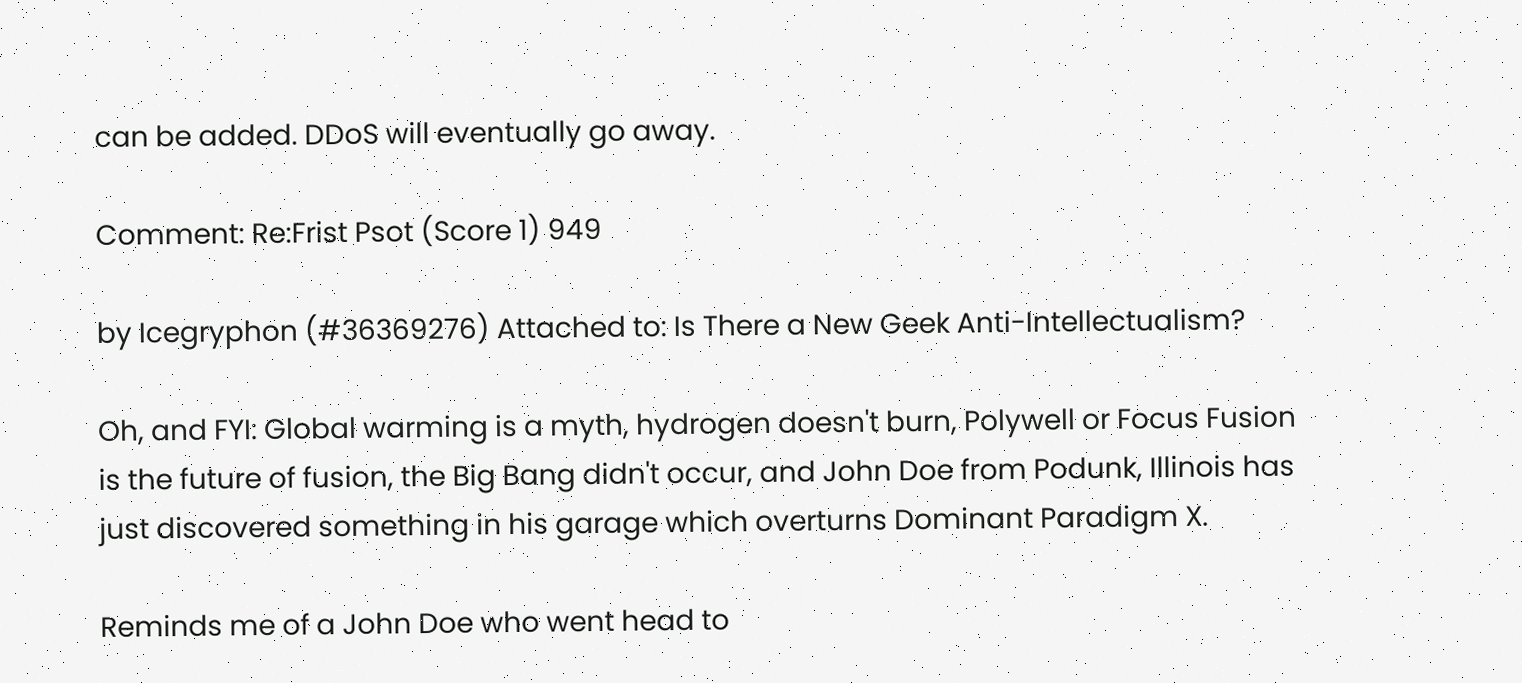can be added. DDoS will eventually go away.

Comment: Re:Frist Psot (Score 1) 949

by Icegryphon (#36369276) Attached to: Is There a New Geek Anti-Intellectualism?

Oh, and FYI: Global warming is a myth, hydrogen doesn't burn, Polywell or Focus Fusion is the future of fusion, the Big Bang didn't occur, and John Doe from Podunk, Illinois has just discovered something in his garage which overturns Dominant Paradigm X.

Reminds me of a John Doe who went head to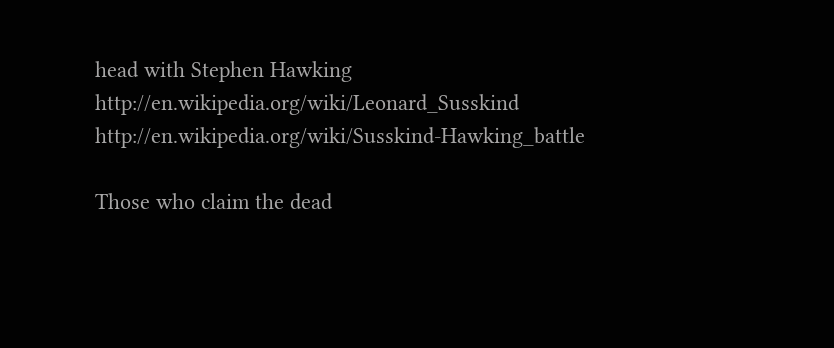head with Stephen Hawking http://en.wikipedia.org/wiki/Leonard_Susskind http://en.wikipedia.org/wiki/Susskind-Hawking_battle

Those who claim the dead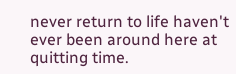never return to life haven't ever been around here at quitting time.